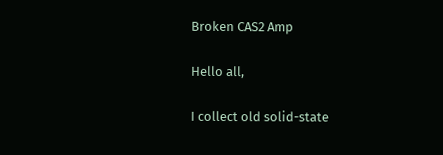Broken CAS2 Amp

Hello all,

I collect old solid-state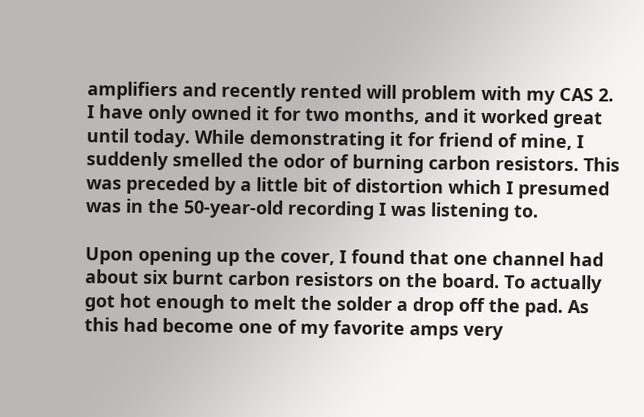amplifiers and recently rented will problem with my CAS 2. I have only owned it for two months, and it worked great until today. While demonstrating it for friend of mine, I suddenly smelled the odor of burning carbon resistors. This was preceded by a little bit of distortion which I presumed was in the 50-year-old recording I was listening to.

Upon opening up the cover, I found that one channel had about six burnt carbon resistors on the board. To actually got hot enough to melt the solder a drop off the pad. As this had become one of my favorite amps very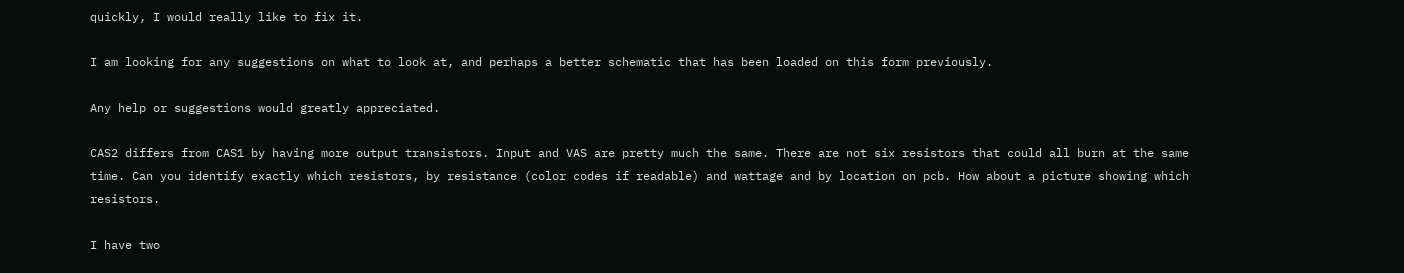quickly, I would really like to fix it.

I am looking for any suggestions on what to look at, and perhaps a better schematic that has been loaded on this form previously.

Any help or suggestions would greatly appreciated.

CAS2 differs from CAS1 by having more output transistors. Input and VAS are pretty much the same. There are not six resistors that could all burn at the same time. Can you identify exactly which resistors, by resistance (color codes if readable) and wattage and by location on pcb. How about a picture showing which resistors.

I have two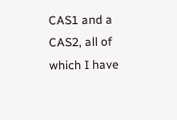CAS1 and a CAS2, all of which I have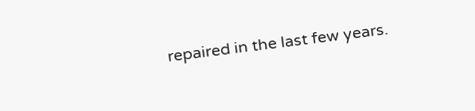repaired in the last few years.